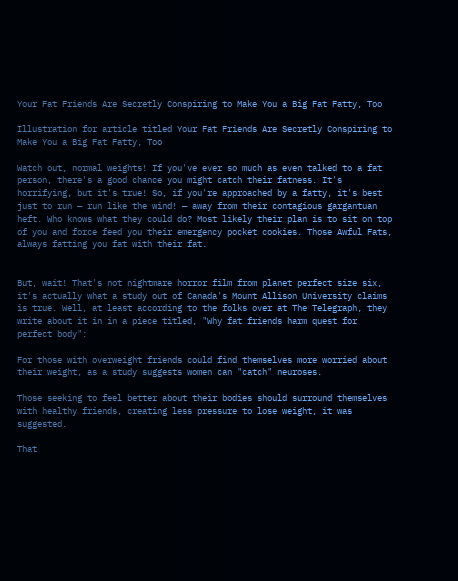Your Fat Friends Are Secretly Conspiring to Make You a Big Fat Fatty, Too

Illustration for article titled Your Fat Friends Are Secretly Conspiring to Make You a Big Fat Fatty, Too

Watch out, normal weights! If you've ever so much as even talked to a fat person, there's a good chance you might catch their fatness. It's horrifying, but it's true! So, if you're approached by a fatty, it's best just to run — run like the wind! — away from their contagious gargantuan heft. Who knows what they could do? Most likely their plan is to sit on top of you and force feed you their emergency pocket cookies. Those Awful Fats, always fatting you fat with their fat.


But, wait! That's not nightmare horror film from planet perfect size six, it's actually what a study out of Canada's Mount Allison University claims is true. Well, at least according to the folks over at The Telegraph, they write about it in in a piece titled, "Why fat friends harm quest for perfect body":

For those with overweight friends could find themselves more worried about their weight, as a study suggests women can "catch" neuroses.

Those seeking to feel better about their bodies should surround themselves with healthy friends, creating less pressure to lose weight, it was suggested.

That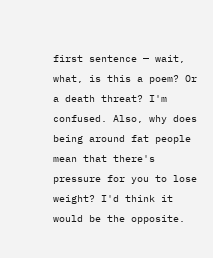first sentence — wait, what, is this a poem? Or a death threat? I'm confused. Also, why does being around fat people mean that there's pressure for you to lose weight? I'd think it would be the opposite.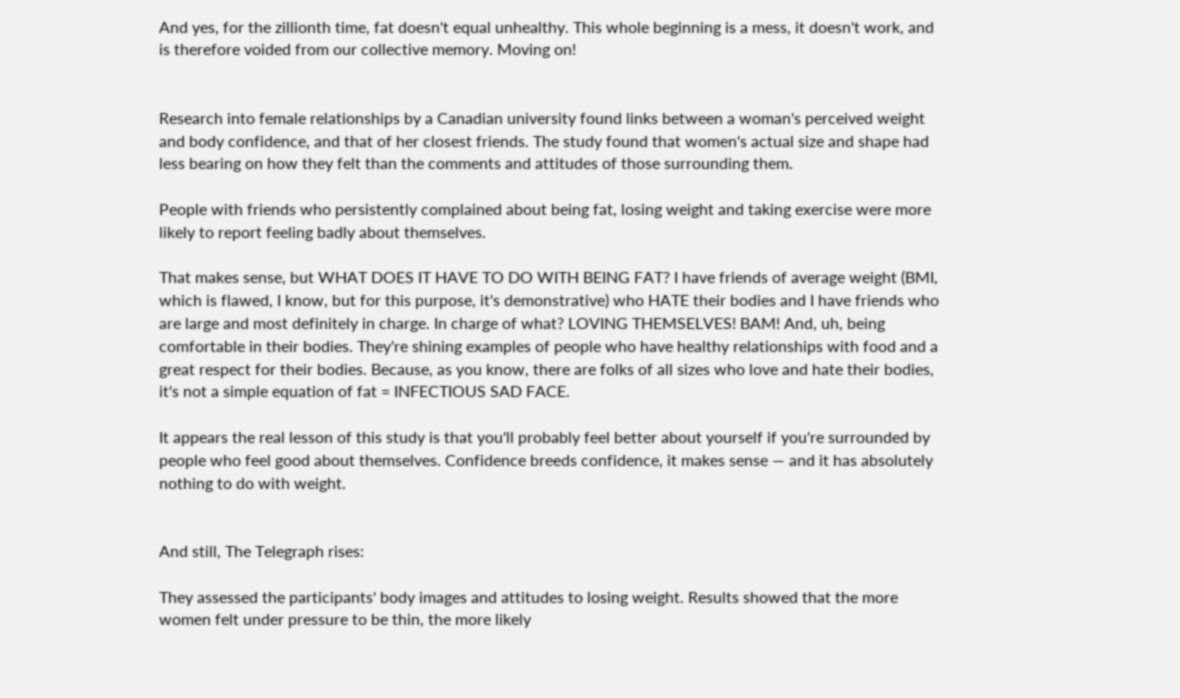And yes, for the zillionth time, fat doesn't equal unhealthy. This whole beginning is a mess, it doesn't work, and is therefore voided from our collective memory. Moving on!


Research into female relationships by a Canadian university found links between a woman's perceived weight and body confidence, and that of her closest friends. The study found that women's actual size and shape had less bearing on how they felt than the comments and attitudes of those surrounding them.

People with friends who persistently complained about being fat, losing weight and taking exercise were more likely to report feeling badly about themselves.

That makes sense, but WHAT DOES IT HAVE TO DO WITH BEING FAT? I have friends of average weight (BMI, which is flawed, I know, but for this purpose, it's demonstrative) who HATE their bodies and I have friends who are large and most definitely in charge. In charge of what? LOVING THEMSELVES! BAM! And, uh, being comfortable in their bodies. They're shining examples of people who have healthy relationships with food and a great respect for their bodies. Because, as you know, there are folks of all sizes who love and hate their bodies, it's not a simple equation of fat = INFECTIOUS SAD FACE.

It appears the real lesson of this study is that you'll probably feel better about yourself if you're surrounded by people who feel good about themselves. Confidence breeds confidence, it makes sense — and it has absolutely nothing to do with weight.


And still, The Telegraph rises:

They assessed the participants' body images and attitudes to losing weight. Results showed that the more women felt under pressure to be thin, the more likely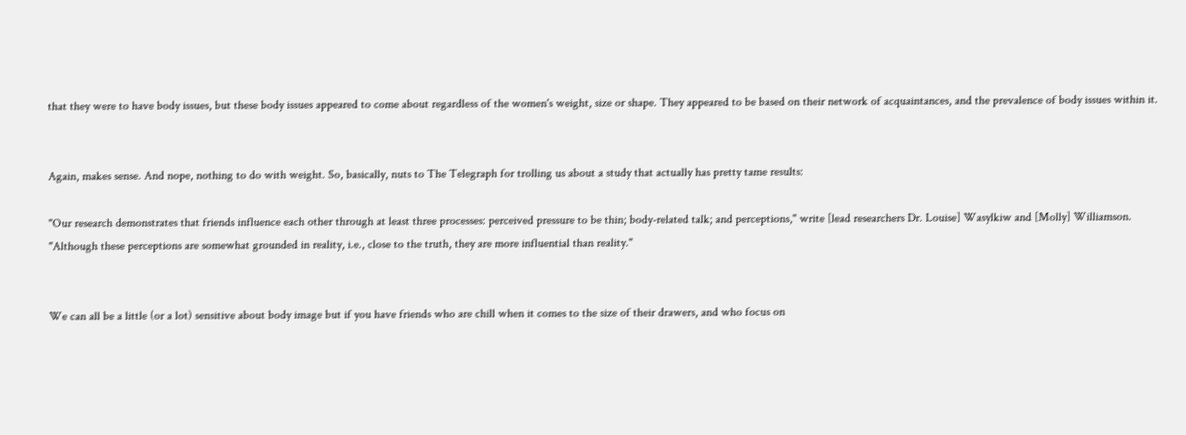that they were to have body issues, but these body issues appeared to come about regardless of the women's weight, size or shape. They appeared to be based on their network of acquaintances, and the prevalence of body issues within it.


Again, makes sense. And nope, nothing to do with weight. So, basically, nuts to The Telegraph for trolling us about a study that actually has pretty tame results:

"Our research demonstrates that friends influence each other through at least three processes: perceived pressure to be thin; body-related talk; and perceptions," write [lead researchers Dr. Louise] Wasylkiw and [Molly] Williamson. "Although these perceptions are somewhat grounded in reality, i.e., close to the truth, they are more influential than reality."


We can all be a little (or a lot) sensitive about body image but if you have friends who are chill when it comes to the size of their drawers, and who focus on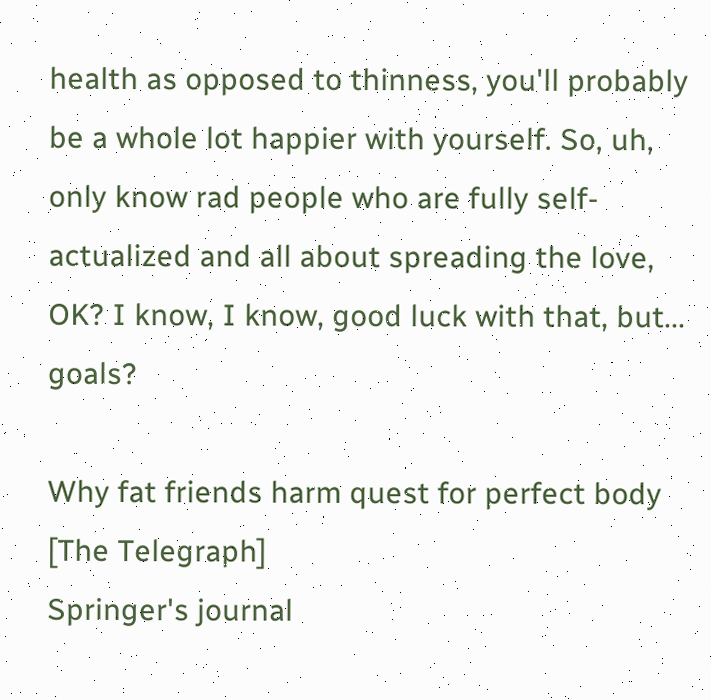health as opposed to thinness, you'll probably be a whole lot happier with yourself. So, uh, only know rad people who are fully self-actualized and all about spreading the love, OK? I know, I know, good luck with that, but... goals?

Why fat friends harm quest for perfect body [The Telegraph]
Springer's journal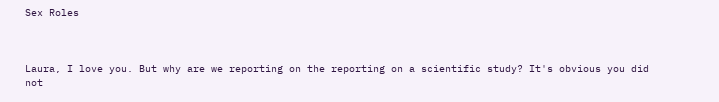Sex Roles



Laura, I love you. But why are we reporting on the reporting on a scientific study? It's obvious you did not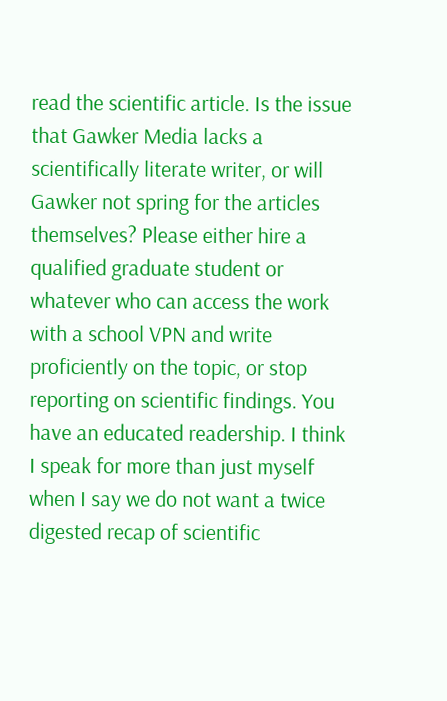read the scientific article. Is the issue that Gawker Media lacks a scientifically literate writer, or will Gawker not spring for the articles themselves? Please either hire a qualified graduate student or whatever who can access the work with a school VPN and write proficiently on the topic, or stop reporting on scientific findings. You have an educated readership. I think I speak for more than just myself when I say we do not want a twice digested recap of scientific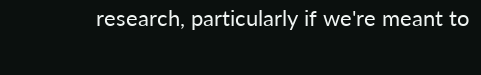research, particularly if we're meant to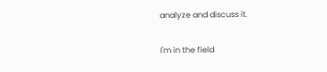analyze and discuss it.

I'm in the field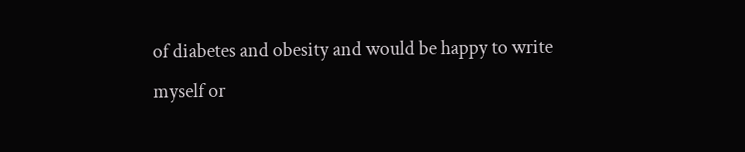of diabetes and obesity and would be happy to write myself or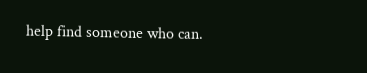help find someone who can.